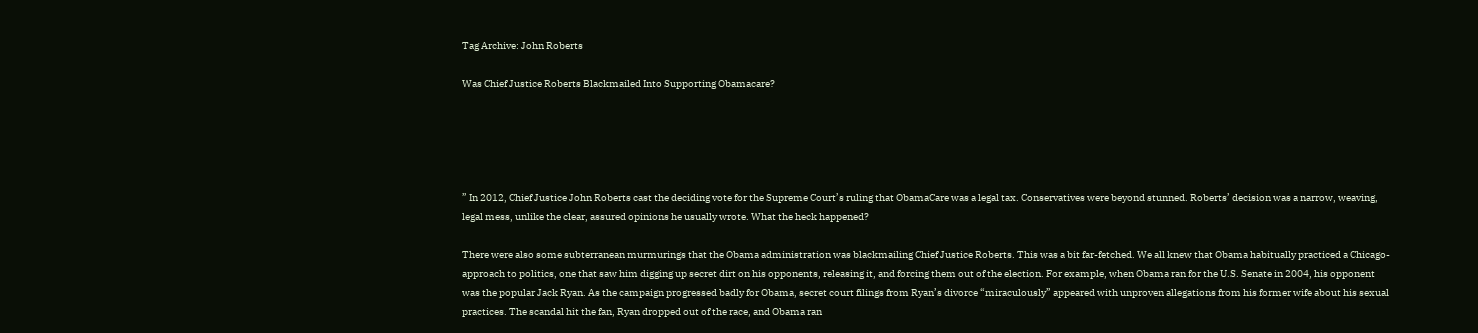Tag Archive: John Roberts

Was Chief Justice Roberts Blackmailed Into Supporting Obamacare?





” In 2012, Chief Justice John Roberts cast the deciding vote for the Supreme Court’s ruling that ObamaCare was a legal tax. Conservatives were beyond stunned. Roberts’ decision was a narrow, weaving, legal mess, unlike the clear, assured opinions he usually wrote. What the heck happened?

There were also some subterranean murmurings that the Obama administration was blackmailing Chief Justice Roberts. This was a bit far-fetched. We all knew that Obama habitually practiced a Chicago-approach to politics, one that saw him digging up secret dirt on his opponents, releasing it, and forcing them out of the election. For example, when Obama ran for the U.S. Senate in 2004, his opponent was the popular Jack Ryan. As the campaign progressed badly for Obama, secret court filings from Ryan’s divorce “miraculously” appeared with unproven allegations from his former wife about his sexual practices. The scandal hit the fan, Ryan dropped out of the race, and Obama ran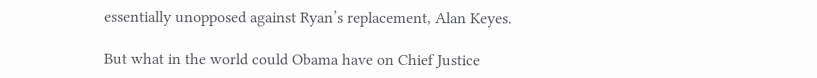essentially unopposed against Ryan’s replacement, Alan Keyes.

But what in the world could Obama have on Chief Justice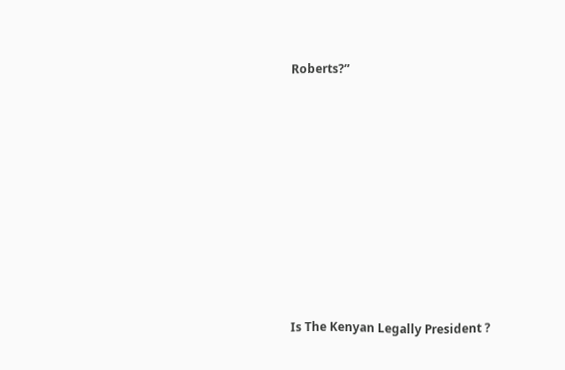Roberts?”









Is The Kenyan Legally President ?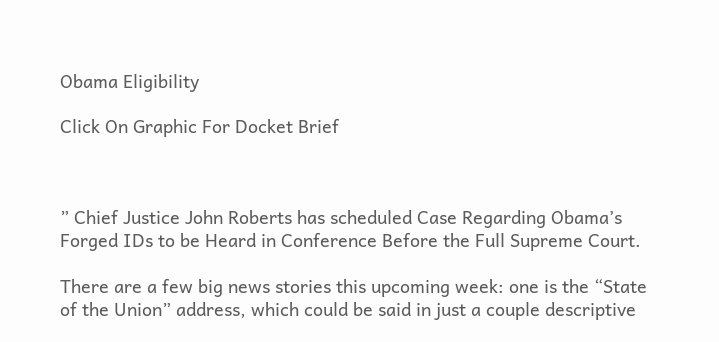Obama Eligibility

Click On Graphic For Docket Brief



” Chief Justice John Roberts has scheduled Case Regarding Obama’s Forged IDs to be Heard in Conference Before the Full Supreme Court.

There are a few big news stories this upcoming week: one is the “State of the Union” address, which could be said in just a couple descriptive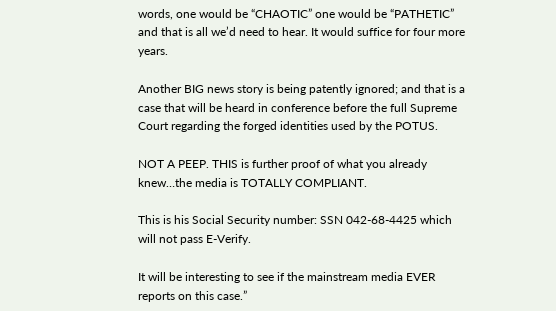words, one would be “CHAOTIC” one would be “PATHETIC” and that is all we’d need to hear. It would suffice for four more years.

Another BIG news story is being patently ignored; and that is a case that will be heard in conference before the full Supreme Court regarding the forged identities used by the POTUS.

NOT A PEEP. THIS is further proof of what you already knew…the media is TOTALLY COMPLIANT.

This is his Social Security number: SSN 042-68-4425 which will not pass E-Verify.

It will be interesting to see if the mainstream media EVER reports on this case.”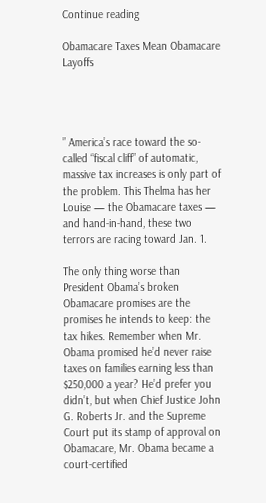Continue reading

Obamacare Taxes Mean Obamacare Layoffs




” America’s race toward the so-called “fiscal cliff” of automatic, massive tax increases is only part of the problem. This Thelma has her Louise — the Obamacare taxes — and hand-in-hand, these two terrors are racing toward Jan. 1.

The only thing worse than President Obama’s broken Obamacare promises are the promises he intends to keep: the tax hikes. Remember when Mr. Obama promised he’d never raise taxes on families earning less than $250,000 a year? He’d prefer you didn’t, but when Chief Justice John G. Roberts Jr. and the Supreme Court put its stamp of approval on Obamacare, Mr. Obama became a court-certified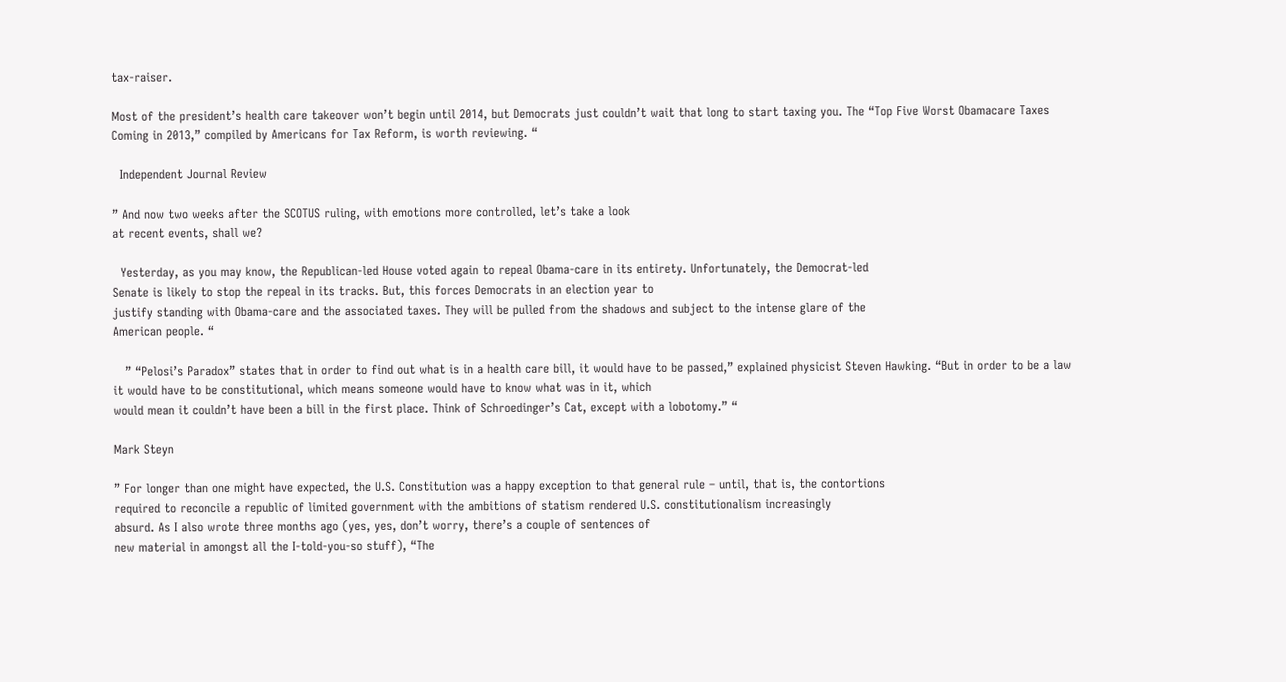tax-raiser.

Most of the president’s health care takeover won’t begin until 2014, but Democrats just couldn’t wait that long to start taxing you. The “Top Five Worst Obamacare Taxes Coming in 2013,” compiled by Americans for Tax Reform, is worth reviewing. “

  Independent Journal Review

” And now two weeks after the SCOTUS ruling, with emotions more controlled, let’s take a look
at recent events, shall we?

  Yesterday, as you may know, the Republican-led House voted again to repeal Obama-care in its entirety. Unfortunately, the Democrat-led
Senate is likely to stop the repeal in its tracks. But, this forces Democrats in an election year to
justify standing with Obama-care and the associated taxes. They will be pulled from the shadows and subject to the intense glare of the
American people. “

   ” “Pelosi’s Paradox” states that in order to find out what is in a health care bill, it would have to be passed,” explained physicist Steven Hawking. “But in order to be a law it would have to be constitutional, which means someone would have to know what was in it, which
would mean it couldn’t have been a bill in the first place. Think of Schroedinger’s Cat, except with a lobotomy.” “

Mark Steyn

” For longer than one might have expected, the U.S. Constitution was a happy exception to that general rule – until, that is, the contortions
required to reconcile a republic of limited government with the ambitions of statism rendered U.S. constitutionalism increasingly
absurd. As I also wrote three months ago (yes, yes, don’t worry, there’s a couple of sentences of
new material in amongst all the I-told-you-so stuff), “The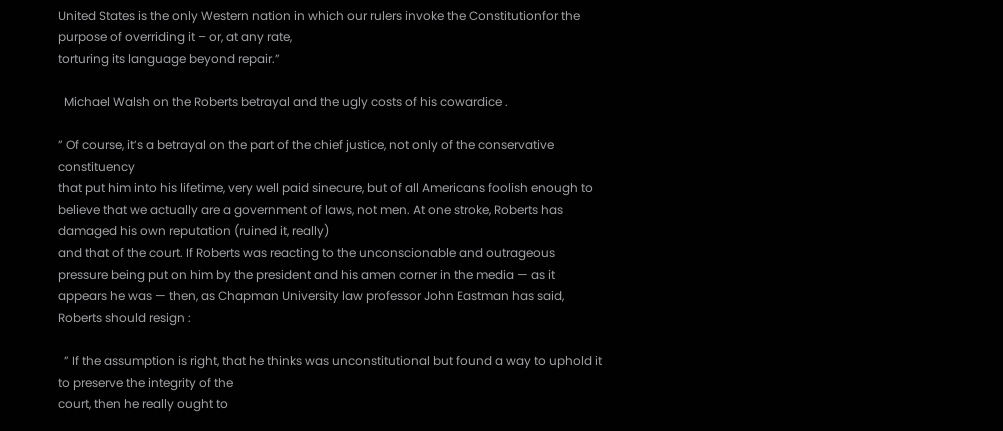United States is the only Western nation in which our rulers invoke the Constitutionfor the purpose of overriding it – or, at any rate,
torturing its language beyond repair.”

  Michael Walsh on the Roberts betrayal and the ugly costs of his cowardice .

” Of course, it’s a betrayal on the part of the chief justice, not only of the conservative constituency
that put him into his lifetime, very well paid sinecure, but of all Americans foolish enough to
believe that we actually are a government of laws, not men. At one stroke, Roberts has damaged his own reputation (ruined it, really)
and that of the court. If Roberts was reacting to the unconscionable and outrageous pressure being put on him by the president and his amen corner in the media — as it appears he was — then, as Chapman University law professor John Eastman has said, Roberts should resign :

  ” If the assumption is right, that he thinks was unconstitutional but found a way to uphold it to preserve the integrity of the
court, then he really ought to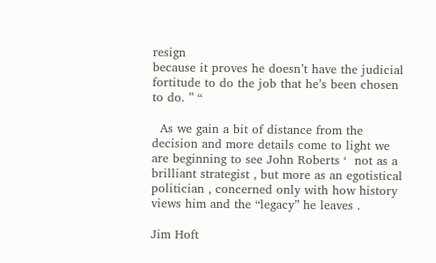resign
because it proves he doesn’t have the judicial fortitude to do the job that he’s been chosen to do. ” “

  As we gain a bit of distance from the decision and more details come to light we are beginning to see John Roberts ‘  not as a brilliant strategist , but more as an egotistical politician , concerned only with how history views him and the “legacy” he leaves .

Jim Hoft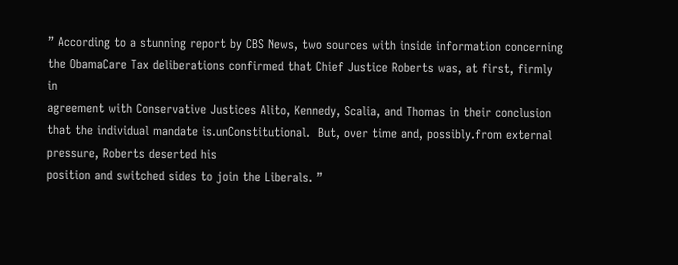” According to a stunning report by CBS News, two sources with inside information concerning
the ObamaCare Tax deliberations confirmed that Chief Justice Roberts was, at first, firmly in
agreement with Conservative Justices Alito, Kennedy, Scalia, and Thomas in their conclusion that the individual mandate is.unConstitutional.  But, over time and, possibly.from external pressure, Roberts deserted his
position and switched sides to join the Liberals. ”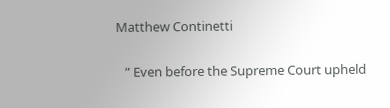Matthew Continetti


   ” Even before the Supreme Court upheld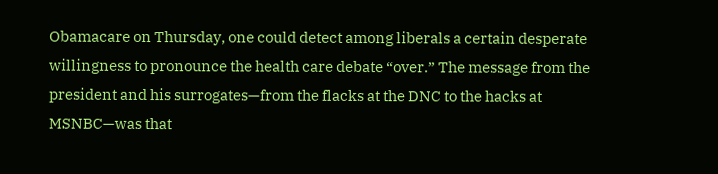Obamacare on Thursday, one could detect among liberals a certain desperate willingness to pronounce the health care debate “over.” The message from the president and his surrogates—from the flacks at the DNC to the hacks at MSNBC—was that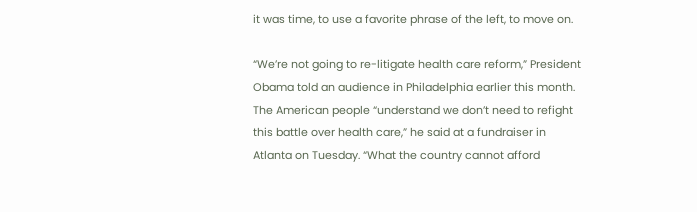it was time, to use a favorite phrase of the left, to move on.

“We’re not going to re-litigate health care reform,” President Obama told an audience in Philadelphia earlier this month. The American people “understand we don’t need to refight this battle over health care,” he said at a fundraiser in Atlanta on Tuesday. “What the country cannot afford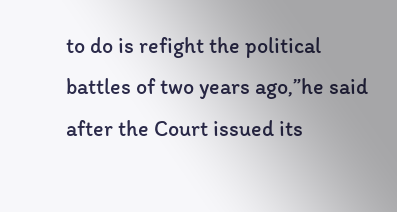to do is refight the political battles of two years ago,”he said after the Court issued its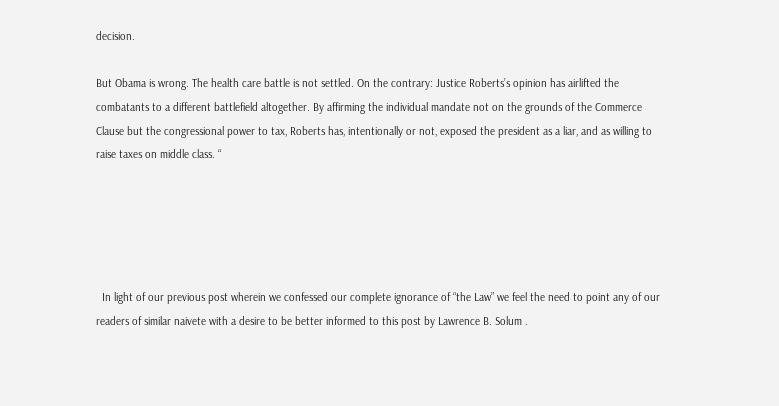decision.

But Obama is wrong. The health care battle is not settled. On the contrary: Justice Roberts’s opinion has airlifted the combatants to a different battlefield altogether. By affirming the individual mandate not on the grounds of the Commerce Clause but the congressional power to tax, Roberts has, intentionally or not, exposed the president as a liar, and as willing to raise taxes on middle class. “





  In light of our previous post wherein we confessed our complete ignorance of “the Law” we feel the need to point any of our readers of similar naivete with a desire to be better informed to this post by Lawrence B. Solum .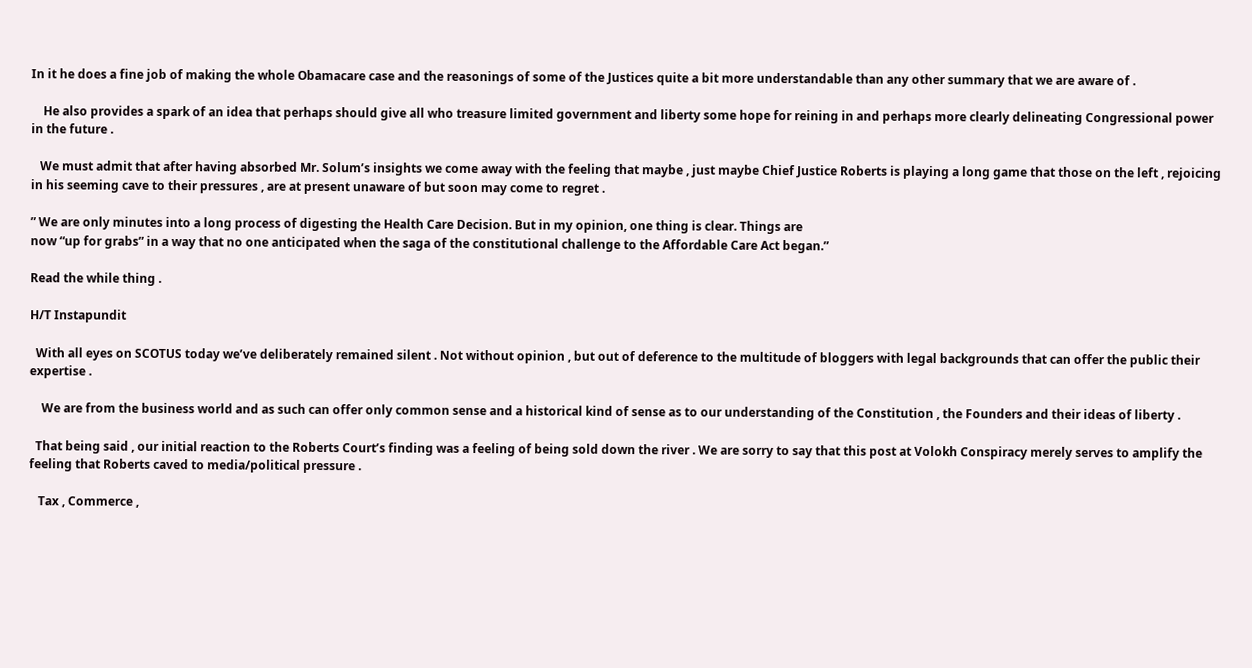In it he does a fine job of making the whole Obamacare case and the reasonings of some of the Justices quite a bit more understandable than any other summary that we are aware of .

    He also provides a spark of an idea that perhaps should give all who treasure limited government and liberty some hope for reining in and perhaps more clearly delineating Congressional power in the future .

   We must admit that after having absorbed Mr. Solum’s insights we come away with the feeling that maybe , just maybe Chief Justice Roberts is playing a long game that those on the left , rejoicing in his seeming cave to their pressures , are at present unaware of but soon may come to regret .

” We are only minutes into a long process of digesting the Health Care Decision. But in my opinion, one thing is clear. Things are
now “up for grabs” in a way that no one anticipated when the saga of the constitutional challenge to the Affordable Care Act began.”

Read the while thing .

H/T Instapundit

  With all eyes on SCOTUS today we’ve deliberately remained silent . Not without opinion , but out of deference to the multitude of bloggers with legal backgrounds that can offer the public their expertise .

    We are from the business world and as such can offer only common sense and a historical kind of sense as to our understanding of the Constitution , the Founders and their ideas of liberty .

  That being said , our initial reaction to the Roberts Court’s finding was a feeling of being sold down the river . We are sorry to say that this post at Volokh Conspiracy merely serves to amplify the feeling that Roberts caved to media/political pressure .

   Tax , Commerce ,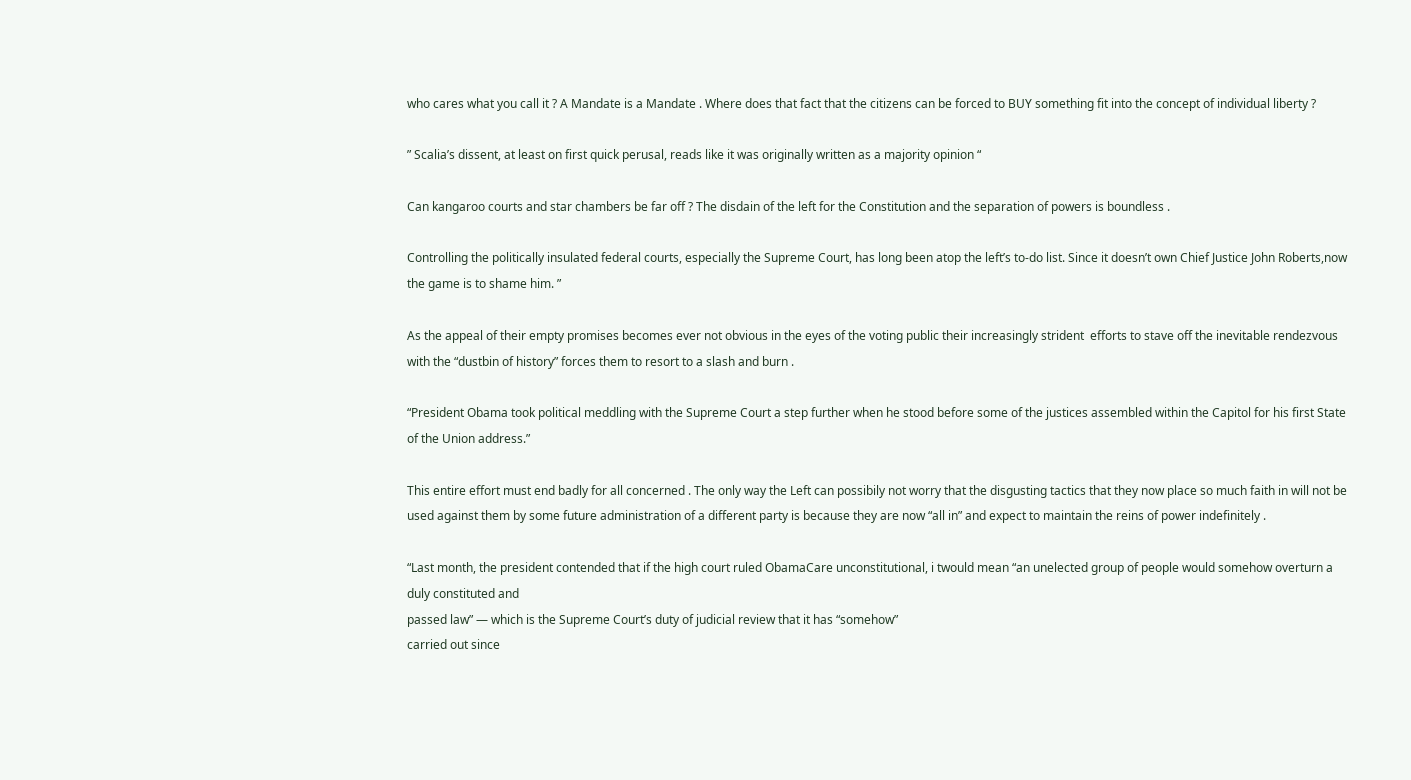who cares what you call it ? A Mandate is a Mandate . Where does that fact that the citizens can be forced to BUY something fit into the concept of individual liberty ?

” Scalia’s dissent, at least on first quick perusal, reads like it was originally written as a majority opinion “

Can kangaroo courts and star chambers be far off ? The disdain of the left for the Constitution and the separation of powers is boundless .

Controlling the politically insulated federal courts, especially the Supreme Court, has long been atop the left’s to-do list. Since it doesn’t own Chief Justice John Roberts,now the game is to shame him. ”

As the appeal of their empty promises becomes ever not obvious in the eyes of the voting public their increasingly strident  efforts to stave off the inevitable rendezvous with the “dustbin of history” forces them to resort to a slash and burn .

“President Obama took political meddling with the Supreme Court a step further when he stood before some of the justices assembled within the Capitol for his first State of the Union address.”

This entire effort must end badly for all concerned . The only way the Left can possibily not worry that the disgusting tactics that they now place so much faith in will not be used against them by some future administration of a different party is because they are now “all in” and expect to maintain the reins of power indefinitely .

“Last month, the president contended that if the high court ruled ObamaCare unconstitutional, i twould mean “an unelected group of people would somehow overturn a duly constituted and
passed law” — which is the Supreme Court’s duty of judicial review that it has “somehow”
carried out since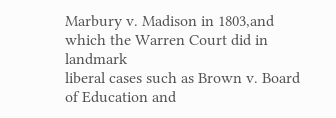Marbury v. Madison in 1803,and which the Warren Court did in landmark
liberal cases such as Brown v. Board of Education and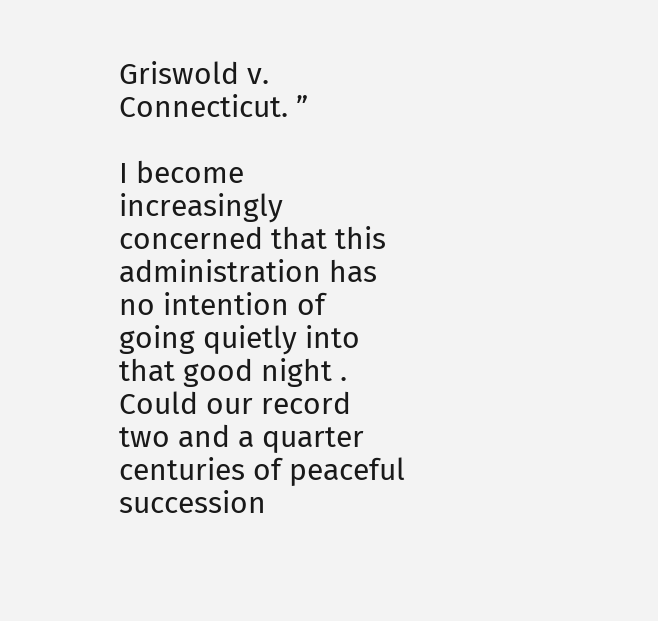Griswold v. Connecticut. ”

I become increasingly concerned that this administration has no intention of going quietly into that good night . Could our record two and a quarter centuries of peaceful succession